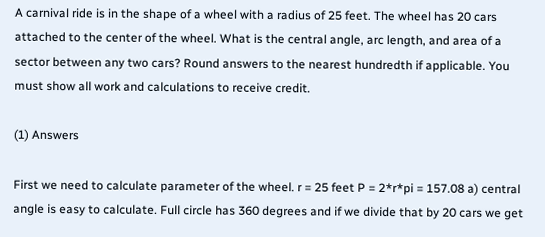A carnival ride is in the shape of a wheel with a radius of 25 feet. The wheel has 20 cars attached to the center of the wheel. What is the central angle, arc length, and area of a sector between any two cars? Round answers to the nearest hundredth if applicable. You must show all work and calculations to receive credit.

(1) Answers

First we need to calculate parameter of the wheel. r = 25 feet P = 2*r*pi = 157.08 a) central angle is easy to calculate. Full circle has 360 degrees and if we divide that by 20 cars we get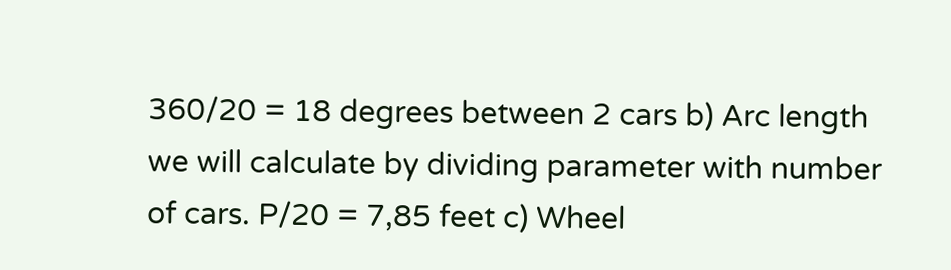360/20 = 18 degrees between 2 cars b) Arc length we will calculate by dividing parameter with number of cars. P/20 = 7,85 feet c) Wheel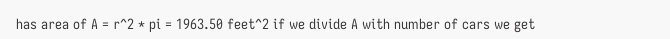has area of A = r^2 * pi = 1963.50 feet^2 if we divide A with number of cars we get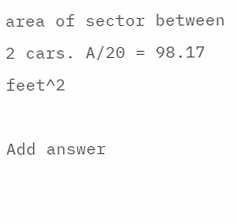area of sector between 2 cars. A/20 = 98.17 feet^2

Add answer